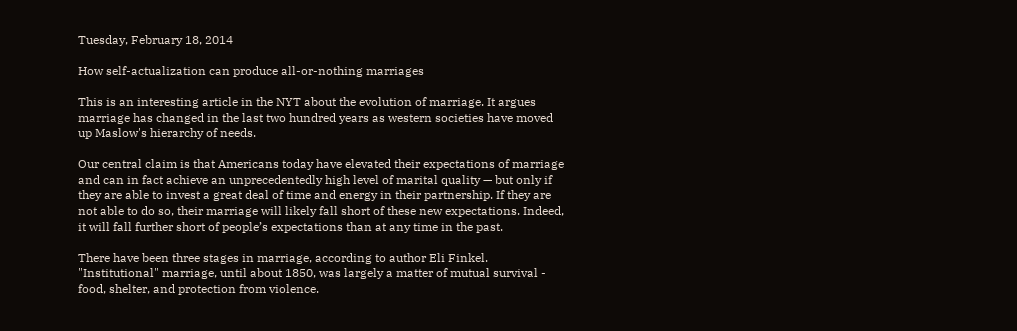Tuesday, February 18, 2014

How self-actualization can produce all-or-nothing marriages

This is an interesting article in the NYT about the evolution of marriage. It argues marriage has changed in the last two hundred years as western societies have moved up Maslow's hierarchy of needs.

Our central claim is that Americans today have elevated their expectations of marriage and can in fact achieve an unprecedentedly high level of marital quality — but only if they are able to invest a great deal of time and energy in their partnership. If they are not able to do so, their marriage will likely fall short of these new expectations. Indeed, it will fall further short of people’s expectations than at any time in the past.

There have been three stages in marriage, according to author Eli Finkel. "Institutional" marriage, until about 1850, was largely a matter of mutual survival - food, shelter, and protection from violence.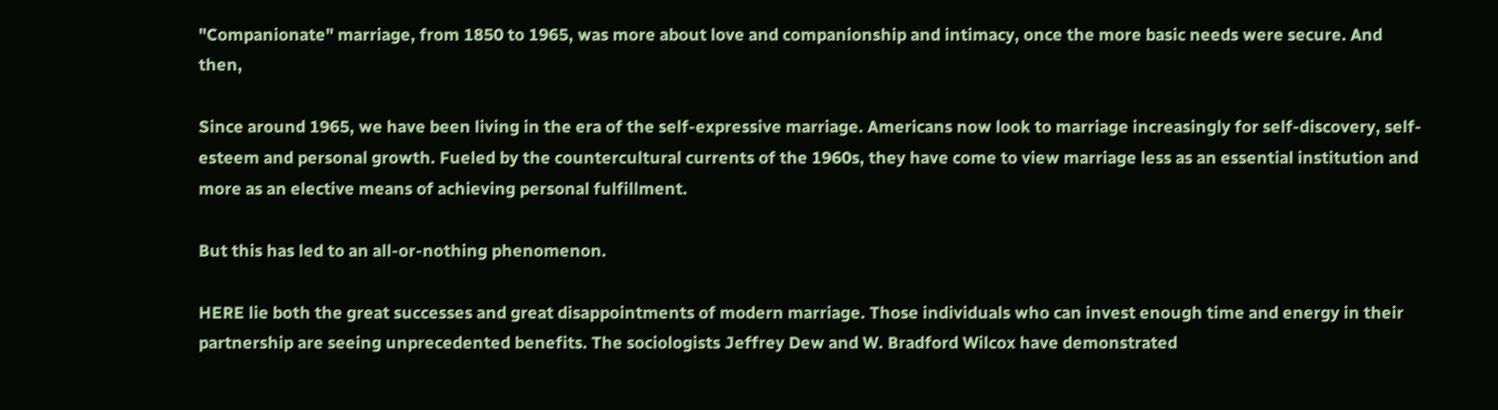"Companionate" marriage, from 1850 to 1965, was more about love and companionship and intimacy, once the more basic needs were secure. And then,

Since around 1965, we have been living in the era of the self-expressive marriage. Americans now look to marriage increasingly for self-discovery, self-esteem and personal growth. Fueled by the countercultural currents of the 1960s, they have come to view marriage less as an essential institution and more as an elective means of achieving personal fulfillment.

But this has led to an all-or-nothing phenomenon.

HERE lie both the great successes and great disappointments of modern marriage. Those individuals who can invest enough time and energy in their partnership are seeing unprecedented benefits. The sociologists Jeffrey Dew and W. Bradford Wilcox have demonstrated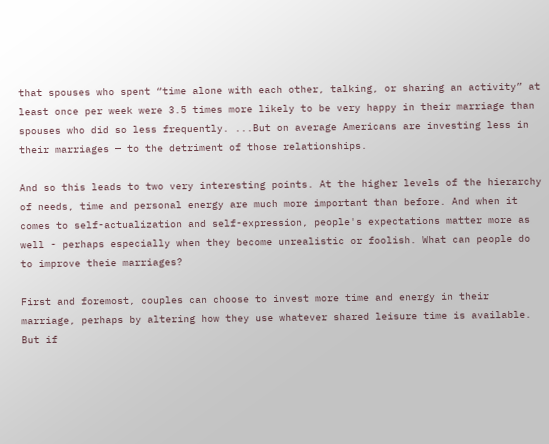that spouses who spent “time alone with each other, talking, or sharing an activity” at least once per week were 3.5 times more likely to be very happy in their marriage than spouses who did so less frequently. ...But on average Americans are investing less in their marriages — to the detriment of those relationships.

And so this leads to two very interesting points. At the higher levels of the hierarchy of needs, time and personal energy are much more important than before. And when it comes to self-actualization and self-expression, people's expectations matter more as well - perhaps especially when they become unrealistic or foolish. What can people do to improve theie marriages?

First and foremost, couples can choose to invest more time and energy in their marriage, perhaps by altering how they use whatever shared leisure time is available. But if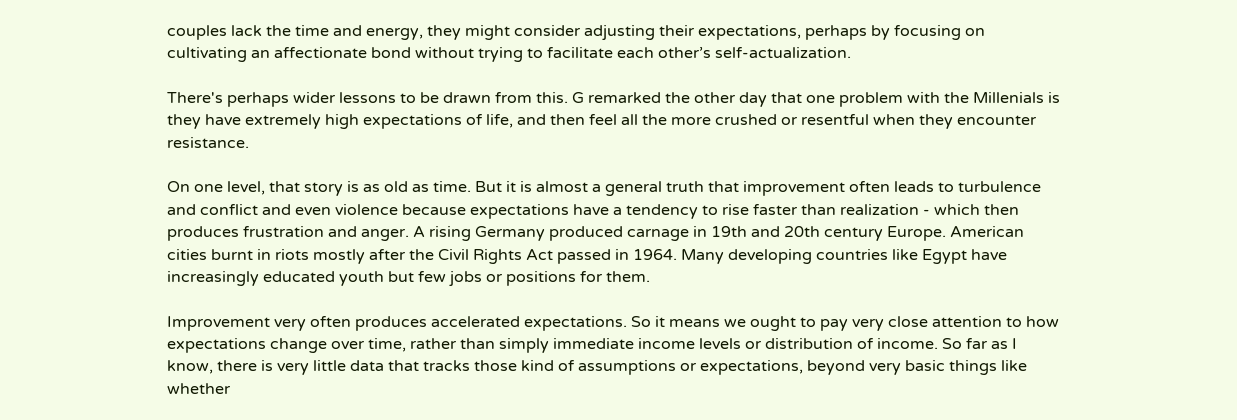couples lack the time and energy, they might consider adjusting their expectations, perhaps by focusing on cultivating an affectionate bond without trying to facilitate each other’s self-actualization.

There's perhaps wider lessons to be drawn from this. G remarked the other day that one problem with the Millenials is they have extremely high expectations of life, and then feel all the more crushed or resentful when they encounter resistance.

On one level, that story is as old as time. But it is almost a general truth that improvement often leads to turbulence and conflict and even violence because expectations have a tendency to rise faster than realization - which then produces frustration and anger. A rising Germany produced carnage in 19th and 20th century Europe. American cities burnt in riots mostly after the Civil Rights Act passed in 1964. Many developing countries like Egypt have increasingly educated youth but few jobs or positions for them.

Improvement very often produces accelerated expectations. So it means we ought to pay very close attention to how expectations change over time, rather than simply immediate income levels or distribution of income. So far as I know, there is very little data that tracks those kind of assumptions or expectations, beyond very basic things like whether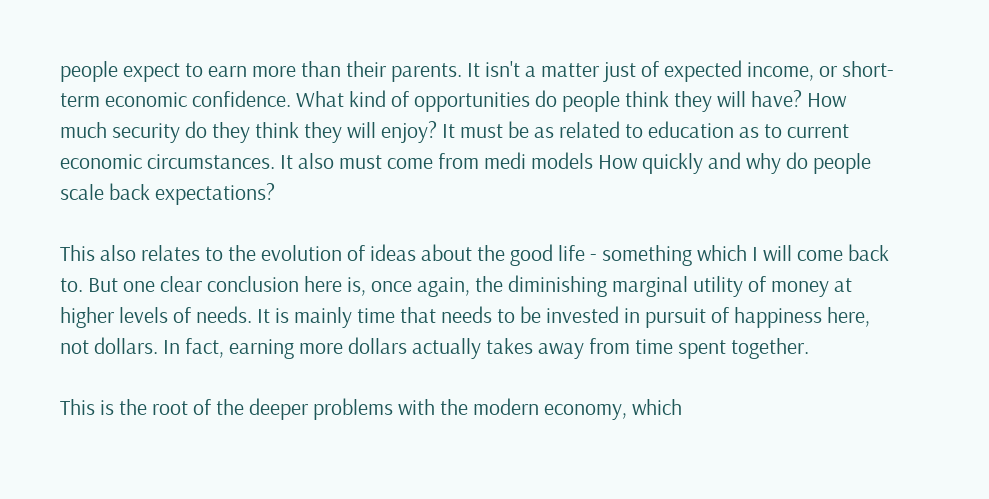people expect to earn more than their parents. It isn't a matter just of expected income, or short-term economic confidence. What kind of opportunities do people think they will have? How much security do they think they will enjoy? It must be as related to education as to current economic circumstances. It also must come from medi models How quickly and why do people scale back expectations?

This also relates to the evolution of ideas about the good life - something which I will come back to. But one clear conclusion here is, once again, the diminishing marginal utility of money at higher levels of needs. It is mainly time that needs to be invested in pursuit of happiness here, not dollars. In fact, earning more dollars actually takes away from time spent together.

This is the root of the deeper problems with the modern economy, which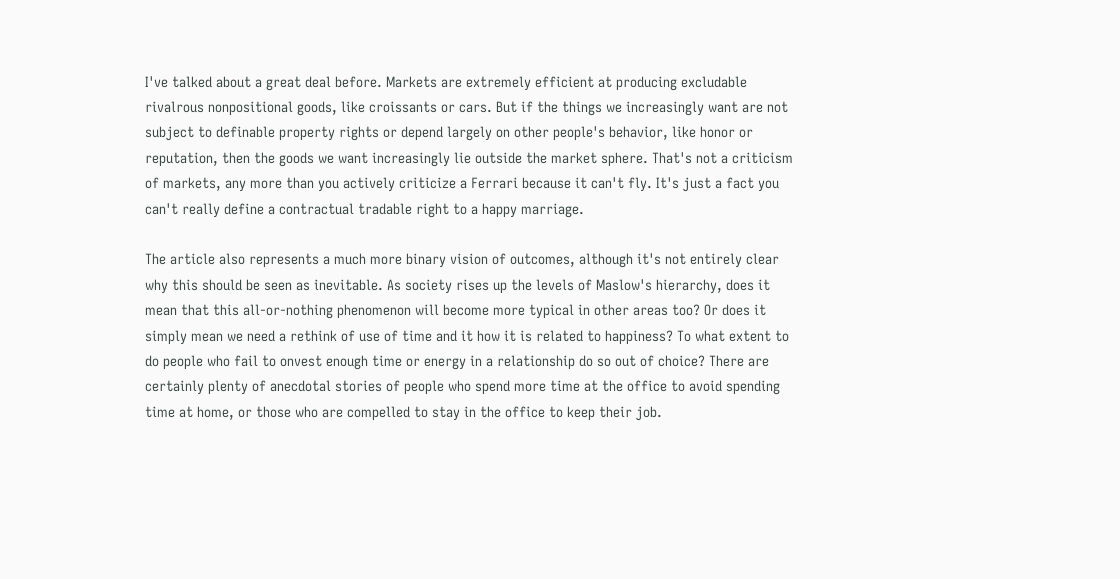I've talked about a great deal before. Markets are extremely efficient at producing excludable rivalrous nonpositional goods, like croissants or cars. But if the things we increasingly want are not subject to definable property rights or depend largely on other people's behavior, like honor or reputation, then the goods we want increasingly lie outside the market sphere. That's not a criticism of markets, any more than you actively criticize a Ferrari because it can't fly. It's just a fact you can't really define a contractual tradable right to a happy marriage.

The article also represents a much more binary vision of outcomes, although it's not entirely clear why this should be seen as inevitable. As society rises up the levels of Maslow's hierarchy, does it mean that this all-or-nothing phenomenon will become more typical in other areas too? Or does it simply mean we need a rethink of use of time and it how it is related to happiness? To what extent to do people who fail to onvest enough time or energy in a relationship do so out of choice? There are certainly plenty of anecdotal stories of people who spend more time at the office to avoid spending time at home, or those who are compelled to stay in the office to keep their job.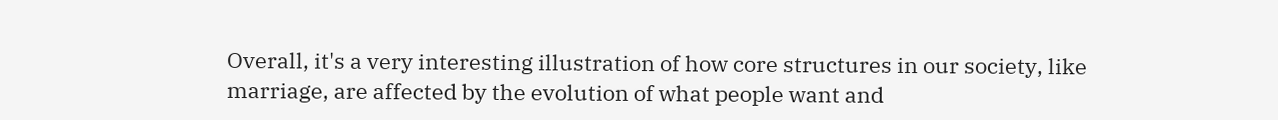Overall, it's a very interesting illustration of how core structures in our society, like marriage, are affected by the evolution of what people want and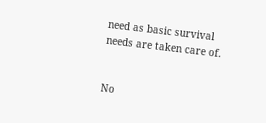need as basic survival needs are taken care of.


No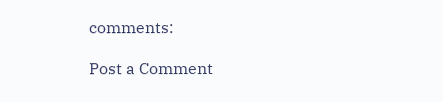comments:

Post a Comment